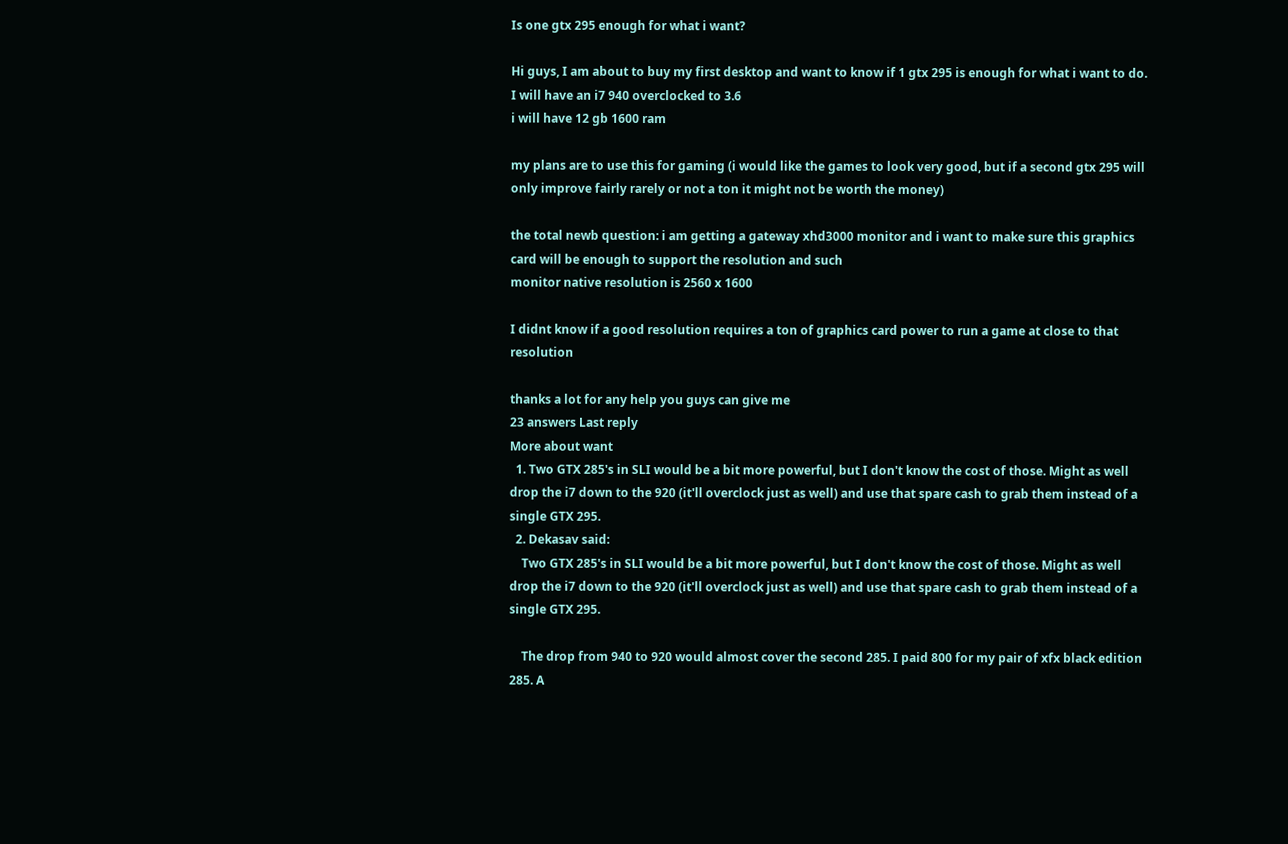Is one gtx 295 enough for what i want?

Hi guys, I am about to buy my first desktop and want to know if 1 gtx 295 is enough for what i want to do.
I will have an i7 940 overclocked to 3.6
i will have 12 gb 1600 ram

my plans are to use this for gaming (i would like the games to look very good, but if a second gtx 295 will only improve fairly rarely or not a ton it might not be worth the money)

the total newb question: i am getting a gateway xhd3000 monitor and i want to make sure this graphics card will be enough to support the resolution and such
monitor native resolution is 2560 x 1600

I didnt know if a good resolution requires a ton of graphics card power to run a game at close to that resolution

thanks a lot for any help you guys can give me
23 answers Last reply
More about want
  1. Two GTX 285's in SLI would be a bit more powerful, but I don't know the cost of those. Might as well drop the i7 down to the 920 (it'll overclock just as well) and use that spare cash to grab them instead of a single GTX 295.
  2. Dekasav said:
    Two GTX 285's in SLI would be a bit more powerful, but I don't know the cost of those. Might as well drop the i7 down to the 920 (it'll overclock just as well) and use that spare cash to grab them instead of a single GTX 295.

    The drop from 940 to 920 would almost cover the second 285. I paid 800 for my pair of xfx black edition 285. A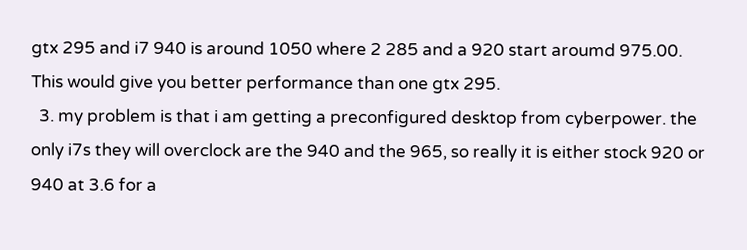gtx 295 and i7 940 is around 1050 where 2 285 and a 920 start aroumd 975.00. This would give you better performance than one gtx 295.
  3. my problem is that i am getting a preconfigured desktop from cyberpower. the only i7s they will overclock are the 940 and the 965, so really it is either stock 920 or 940 at 3.6 for a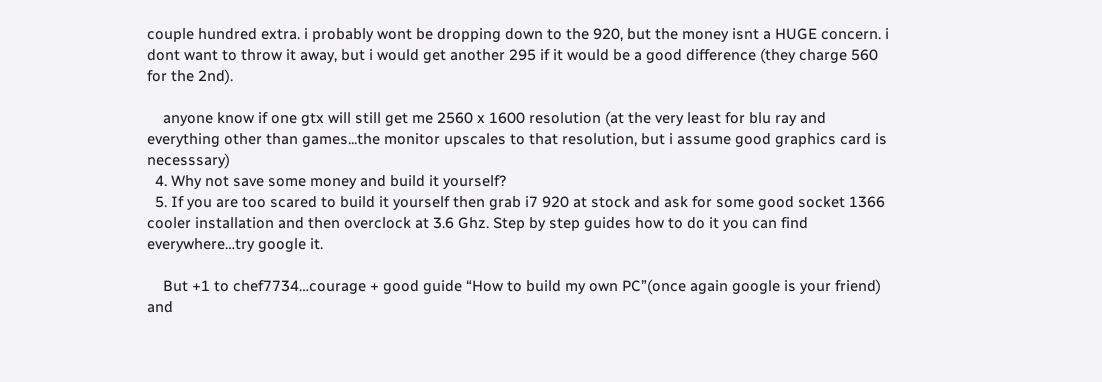couple hundred extra. i probably wont be dropping down to the 920, but the money isnt a HUGE concern. i dont want to throw it away, but i would get another 295 if it would be a good difference (they charge 560 for the 2nd).

    anyone know if one gtx will still get me 2560 x 1600 resolution (at the very least for blu ray and everything other than games...the monitor upscales to that resolution, but i assume good graphics card is necesssary)
  4. Why not save some money and build it yourself?
  5. If you are too scared to build it yourself then grab i7 920 at stock and ask for some good socket 1366 cooler installation and then overclock at 3.6 Ghz. Step by step guides how to do it you can find everywhere…try google it.

    But +1 to chef7734…courage + good guide “How to build my own PC”(once again google is your friend) and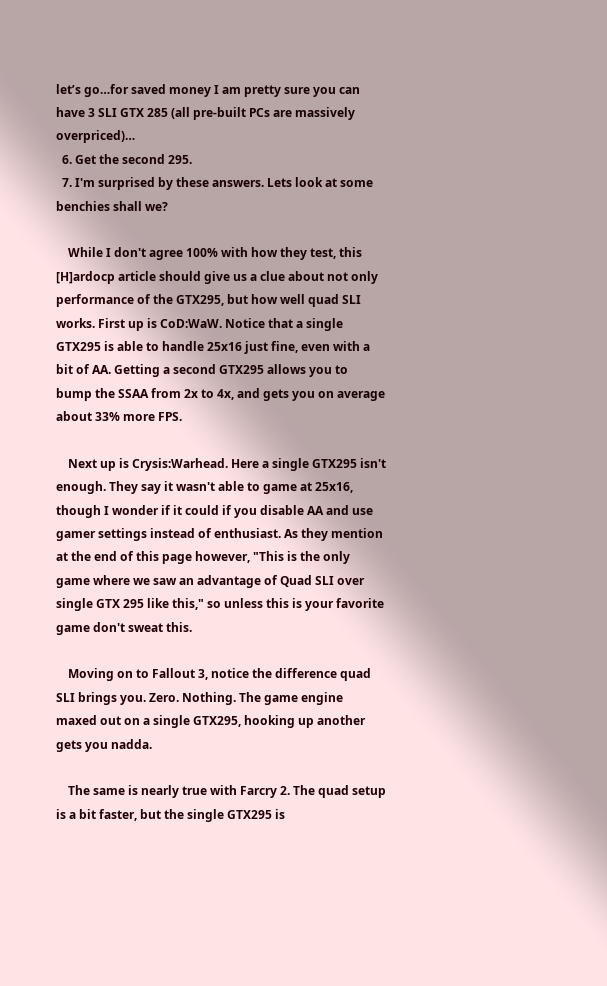let’s go…for saved money I am pretty sure you can have 3 SLI GTX 285 (all pre-built PCs are massively overpriced)…
  6. Get the second 295.
  7. I'm surprised by these answers. Lets look at some benchies shall we?

    While I don't agree 100% with how they test, this [H]ardocp article should give us a clue about not only performance of the GTX295, but how well quad SLI works. First up is CoD:WaW. Notice that a single GTX295 is able to handle 25x16 just fine, even with a bit of AA. Getting a second GTX295 allows you to bump the SSAA from 2x to 4x, and gets you on average about 33% more FPS.

    Next up is Crysis:Warhead. Here a single GTX295 isn't enough. They say it wasn't able to game at 25x16, though I wonder if it could if you disable AA and use gamer settings instead of enthusiast. As they mention at the end of this page however, "This is the only game where we saw an advantage of Quad SLI over single GTX 295 like this," so unless this is your favorite game don't sweat this.

    Moving on to Fallout 3, notice the difference quad SLI brings you. Zero. Nothing. The game engine maxed out on a single GTX295, hooking up another gets you nadda.

    The same is nearly true with Farcry 2. The quad setup is a bit faster, but the single GTX295 is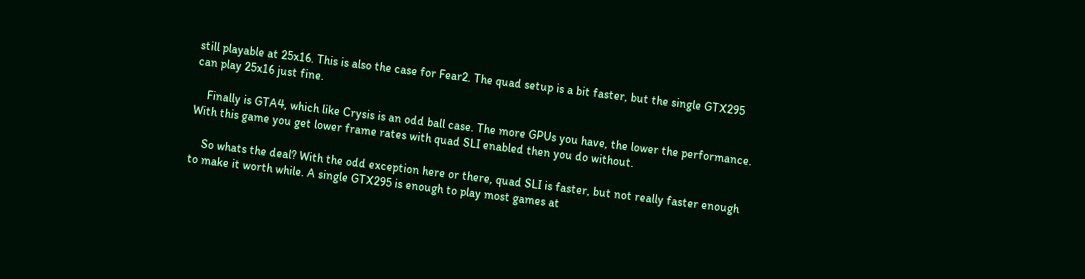still playable at 25x16. This is also the case for Fear2. The quad setup is a bit faster, but the single GTX295 can play 25x16 just fine.

    Finally is GTA4, which like Crysis is an odd ball case. The more GPUs you have, the lower the performance. With this game you get lower frame rates with quad SLI enabled then you do without.

    So whats the deal? With the odd exception here or there, quad SLI is faster, but not really faster enough to make it worth while. A single GTX295 is enough to play most games at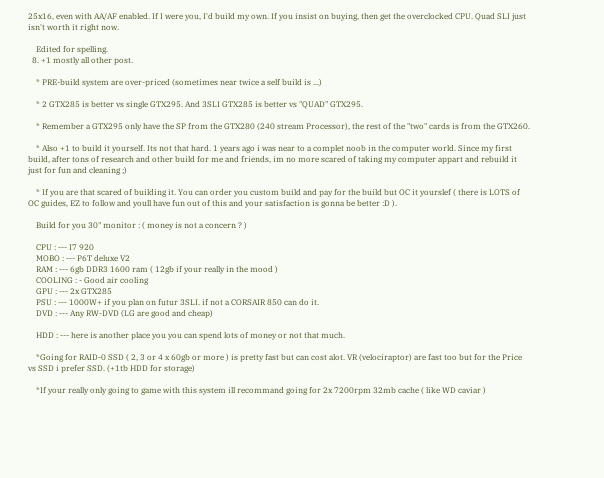25x16, even with AA/AF enabled. If I were you, I'd build my own. If you insist on buying, then get the overclocked CPU. Quad SLI just isn't worth it right now.

    Edited for spelling.
  8. +1 mostly all other post.

    * PRE-build system are over-priced (sometimes near twice a self build is ...)

    * 2 GTX285 is better vs single GTX295. And 3SLI GTX285 is better vs "QUAD" GTX295.

    * Remember a GTX295 only have the SP from the GTX280 (240 stream Processor), the rest of the "two" cards is from the GTX260.

    * Also +1 to build it yourself. Its not that hard. 1 years ago i was near to a complet noob in the computer world. Since my first build, after tons of research and other build for me and friends, im no more scared of taking my computer appart and rebuild it just for fun and cleaning ;)

    * If you are that scared of building it. You can order you custom build and pay for the build but OC it yourslef ( there is LOTS of OC guides, EZ to follow and youll have fun out of this and your satisfaction is gonna be better :D ).

    Build for you 30" monitor : ( money is not a concern ? )

    CPU : --- I7 920
    MOBO : --- P6T deluxe V2
    RAM : --- 6gb DDR3 1600 ram ( 12gb if your really in the mood )
    COOLING : - Good air cooling
    GPU : --- 2x GTX285
    PSU : --- 1000W+ if you plan on futur 3SLI. if not a CORSAIR 850 can do it.
    DVD : --- Any RW-DVD (LG are good and cheap)

    HDD : --- here is another place you you can spend lots of money or not that much.

    *Going for RAID-0 SSD ( 2, 3 or 4 x 60gb or more ) is pretty fast but can cost alot. VR (velociraptor) are fast too but for the Price vs SSD i prefer SSD. (+1tb HDD for storage)

    *If your really only going to game with this system ill recommand going for 2x 7200rpm 32mb cache ( like WD caviar )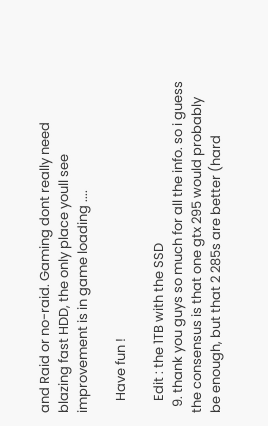and Raid or no-raid. Gaming dont really need blazing fast HDD, the only place youll see improvement is in game loading ....

    Have fun !

    Edit : the 1TB with the SSD
  9. thank you guys so much for all the info. so i guess the consensus is that one gtx 295 would probably be enough, but that 2 285s are better (hard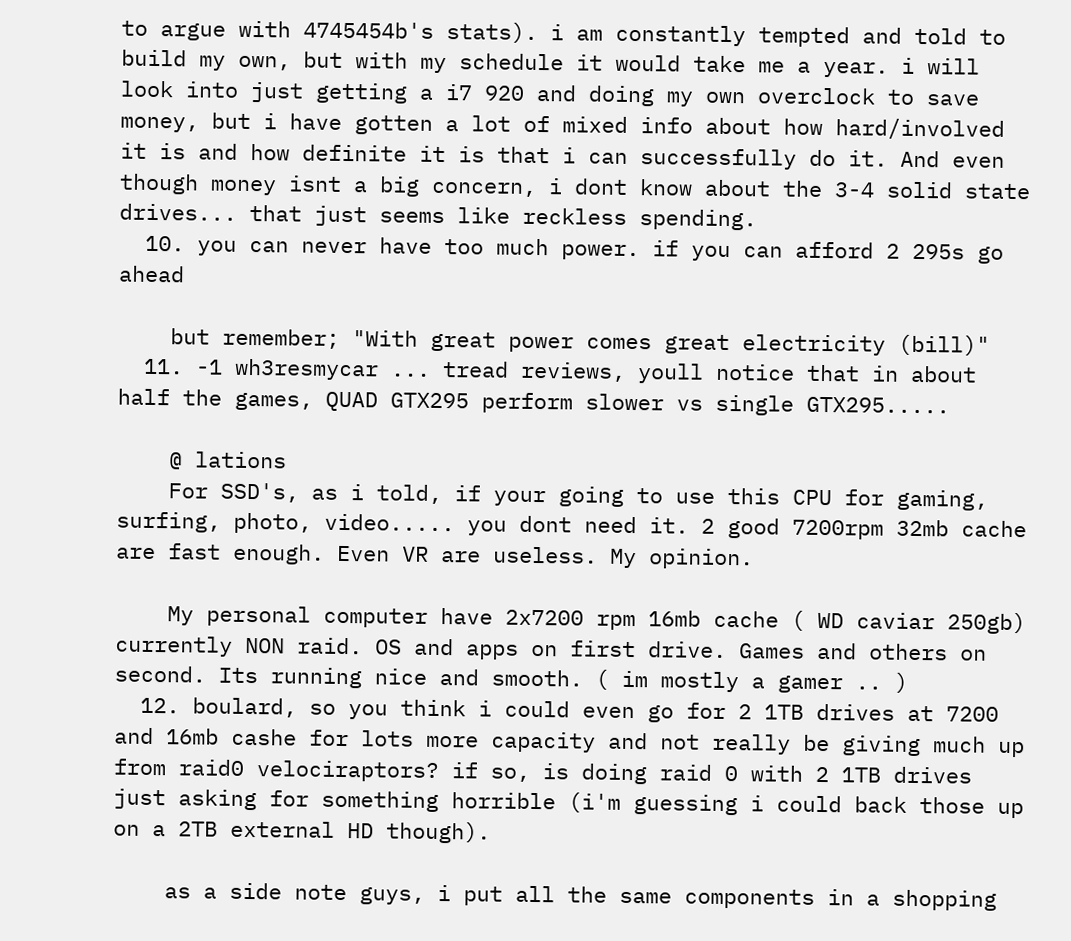to argue with 4745454b's stats). i am constantly tempted and told to build my own, but with my schedule it would take me a year. i will look into just getting a i7 920 and doing my own overclock to save money, but i have gotten a lot of mixed info about how hard/involved it is and how definite it is that i can successfully do it. And even though money isnt a big concern, i dont know about the 3-4 solid state drives... that just seems like reckless spending.
  10. you can never have too much power. if you can afford 2 295s go ahead

    but remember; "With great power comes great electricity (bill)"
  11. -1 wh3resmycar ... tread reviews, youll notice that in about half the games, QUAD GTX295 perform slower vs single GTX295.....

    @ lations
    For SSD's, as i told, if your going to use this CPU for gaming, surfing, photo, video..... you dont need it. 2 good 7200rpm 32mb cache are fast enough. Even VR are useless. My opinion.

    My personal computer have 2x7200 rpm 16mb cache ( WD caviar 250gb) currently NON raid. OS and apps on first drive. Games and others on second. Its running nice and smooth. ( im mostly a gamer .. )
  12. boulard, so you think i could even go for 2 1TB drives at 7200 and 16mb cashe for lots more capacity and not really be giving much up from raid0 velociraptors? if so, is doing raid 0 with 2 1TB drives just asking for something horrible (i'm guessing i could back those up on a 2TB external HD though).

    as a side note guys, i put all the same components in a shopping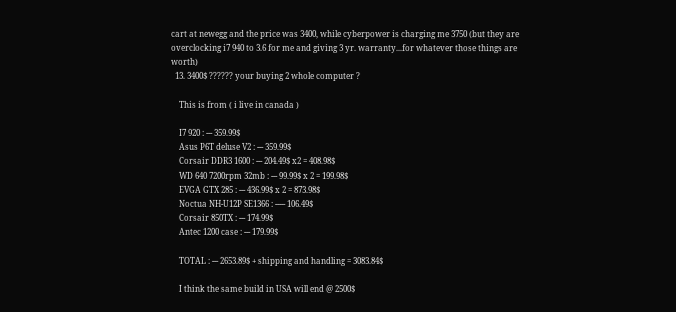cart at newegg and the price was 3400, while cyberpower is charging me 3750 (but they are overclocking i7 940 to 3.6 for me and giving 3 yr. warranty...for whatever those things are worth)
  13. 3400$ ?????? your buying 2 whole computer ?

    This is from ( i live in canada )

    I7 920 : --- 359.99$
    Asus P6T deluse V2 : --- 359.99$
    Corsair DDR3 1600 : --- 204.49$ x2 = 408.98$
    WD 640 7200rpm 32mb : --- 99.99$ x 2 = 199.98$
    EVGA GTX 285 : --- 436.99$ x 2 = 873.98$
    Noctua NH-U12P SE1366 : ----- 106.49$
    Corsair 850TX : --- 174.99$
    Antec 1200 case : --- 179.99$

    TOTAL : --- 2653.89$ + shipping and handling = 3083.84$

    I think the same build in USA will end @ 2500$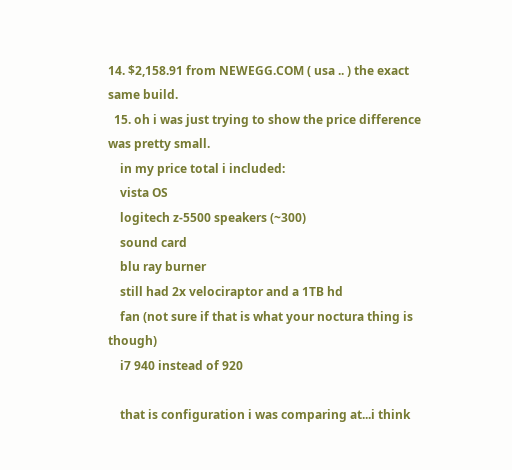14. $2,158.91 from NEWEGG.COM ( usa .. ) the exact same build.
  15. oh i was just trying to show the price difference was pretty small.
    in my price total i included:
    vista OS
    logitech z-5500 speakers (~300)
    sound card
    blu ray burner
    still had 2x velociraptor and a 1TB hd
    fan (not sure if that is what your noctura thing is though)
    i7 940 instead of 920

    that is configuration i was comparing at...i think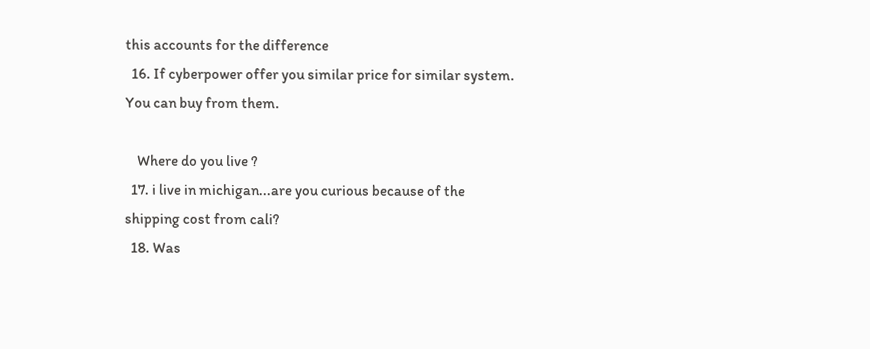this accounts for the difference
  16. If cyberpower offer you similar price for similar system. You can buy from them.

    Where do you live ?
  17. i live in michigan...are you curious because of the shipping cost from cali?
  18. Was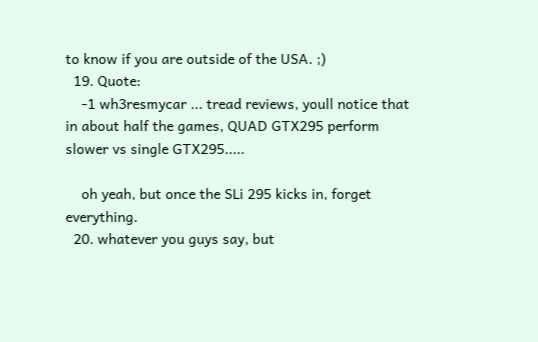to know if you are outside of the USA. ;)
  19. Quote:
    -1 wh3resmycar ... tread reviews, youll notice that in about half the games, QUAD GTX295 perform slower vs single GTX295.....

    oh yeah, but once the SLi 295 kicks in, forget everything.
  20. whatever you guys say, but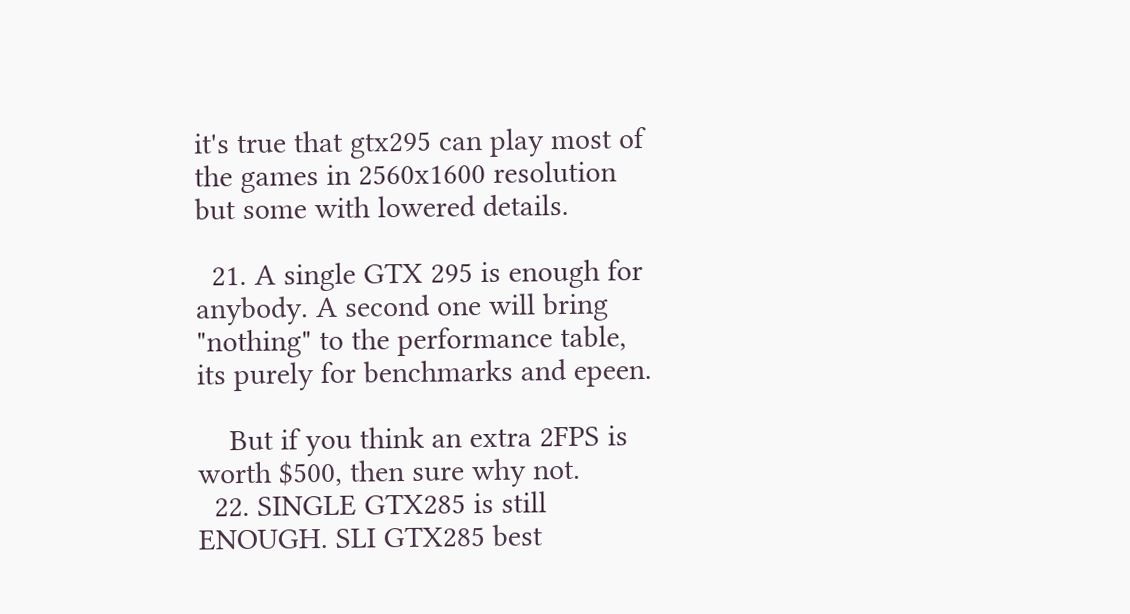it's true that gtx295 can play most of the games in 2560x1600 resolution but some with lowered details.

  21. A single GTX 295 is enough for anybody. A second one will bring "nothing" to the performance table, its purely for benchmarks and epeen.

    But if you think an extra 2FPS is worth $500, then sure why not.
  22. SINGLE GTX285 is still ENOUGH. SLI GTX285 best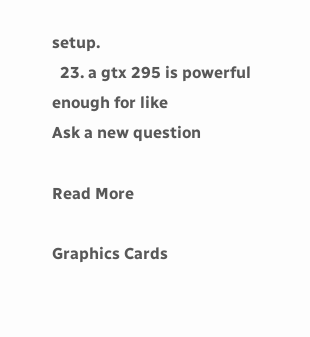setup.
  23. a gtx 295 is powerful enough for like
Ask a new question

Read More

Graphics Cards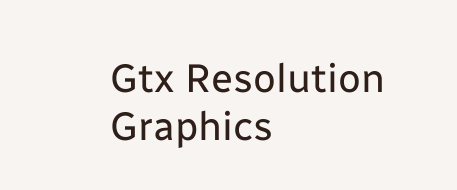Gtx Resolution Graphics